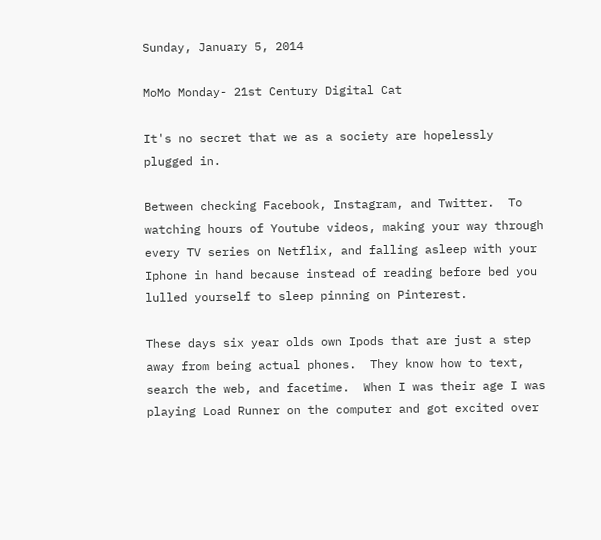Sunday, January 5, 2014

MoMo Monday- 21st Century Digital Cat

It's no secret that we as a society are hopelessly plugged in.

Between checking Facebook, Instagram, and Twitter.  To watching hours of Youtube videos, making your way through every TV series on Netflix, and falling asleep with your Iphone in hand because instead of reading before bed you lulled yourself to sleep pinning on Pinterest.

These days six year olds own Ipods that are just a step away from being actual phones.  They know how to text, search the web, and facetime.  When I was their age I was playing Load Runner on the computer and got excited over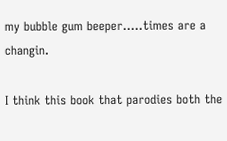my bubble gum beeper.....times are a changin.

I think this book that parodies both the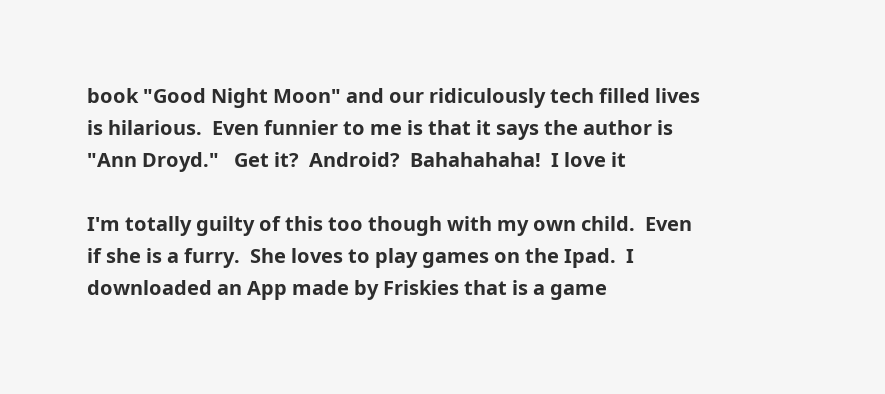book "Good Night Moon" and our ridiculously tech filled lives is hilarious.  Even funnier to me is that it says the author is "Ann Droyd."   Get it?  Android?  Bahahahaha!  I love it

I'm totally guilty of this too though with my own child.  Even if she is a furry.  She loves to play games on the Ipad.  I downloaded an App made by Friskies that is a game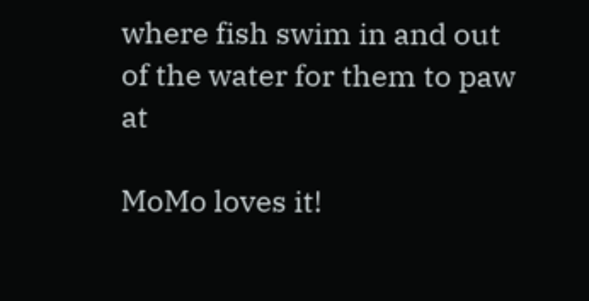where fish swim in and out of the water for them to paw at

MoMo loves it!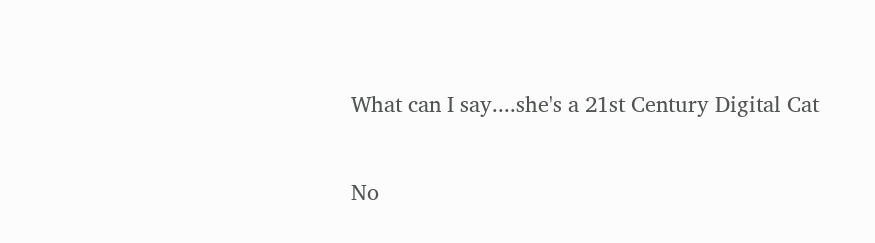What can I say....she's a 21st Century Digital Cat

No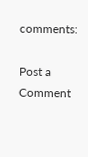comments:

Post a Comment